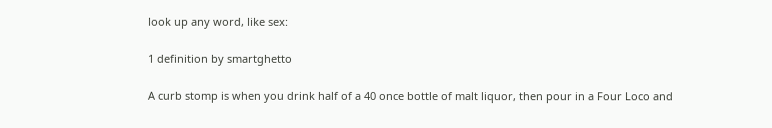look up any word, like sex:

1 definition by smartghetto

A curb stomp is when you drink half of a 40 once bottle of malt liquor, then pour in a Four Loco and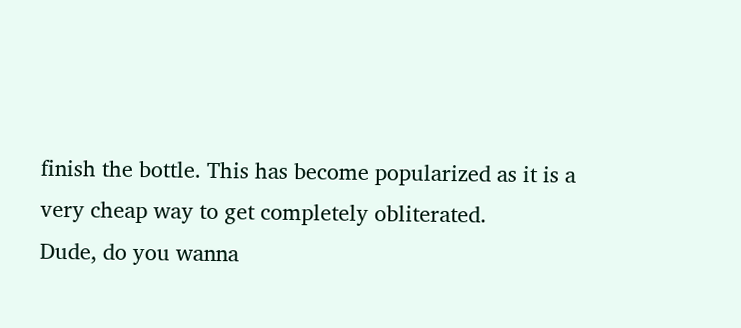finish the bottle. This has become popularized as it is a very cheap way to get completely obliterated.
Dude, do you wanna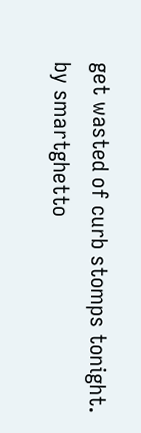get wasted of curb stomps tonight.
by smartghetto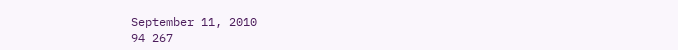September 11, 2010
94 267